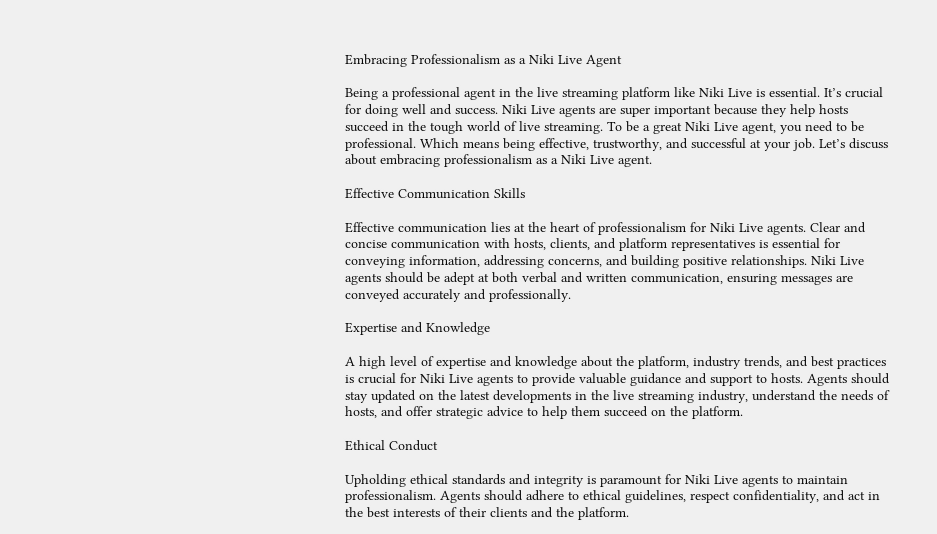Embracing Professionalism as a Niki Live Agent

Being a professional agent in the live streaming platform like Niki Live is essential. It’s crucial for doing well and success. Niki Live agents are super important because they help hosts succeed in the tough world of live streaming. To be a great Niki Live agent, you need to be professional. Which means being effective, trustworthy, and successful at your job. Let’s discuss about embracing professionalism as a Niki Live agent.

Effective Communication Skills

Effective communication lies at the heart of professionalism for Niki Live agents. Clear and concise communication with hosts, clients, and platform representatives is essential for conveying information, addressing concerns, and building positive relationships. Niki Live agents should be adept at both verbal and written communication, ensuring messages are conveyed accurately and professionally.

Expertise and Knowledge

A high level of expertise and knowledge about the platform, industry trends, and best practices is crucial for Niki Live agents to provide valuable guidance and support to hosts. Agents should stay updated on the latest developments in the live streaming industry, understand the needs of hosts, and offer strategic advice to help them succeed on the platform.

Ethical Conduct

Upholding ethical standards and integrity is paramount for Niki Live agents to maintain professionalism. Agents should adhere to ethical guidelines, respect confidentiality, and act in the best interests of their clients and the platform.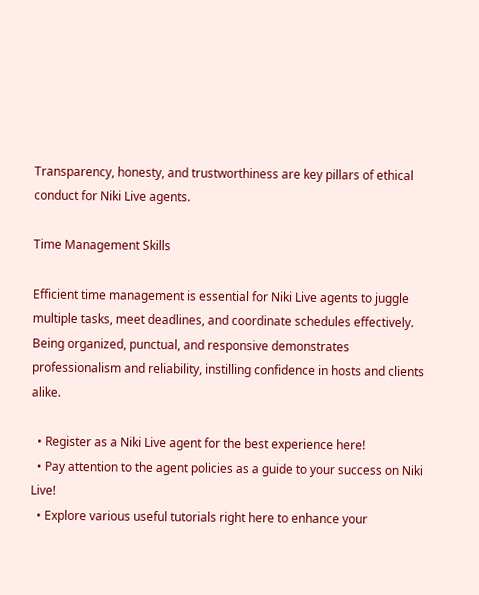Transparency, honesty, and trustworthiness are key pillars of ethical conduct for Niki Live agents.

Time Management Skills

Efficient time management is essential for Niki Live agents to juggle multiple tasks, meet deadlines, and coordinate schedules effectively. Being organized, punctual, and responsive demonstrates professionalism and reliability, instilling confidence in hosts and clients alike.

  • Register as a Niki Live agent for the best experience here!
  • Pay attention to the agent policies as a guide to your success on Niki Live!
  • Explore various useful tutorials right here to enhance your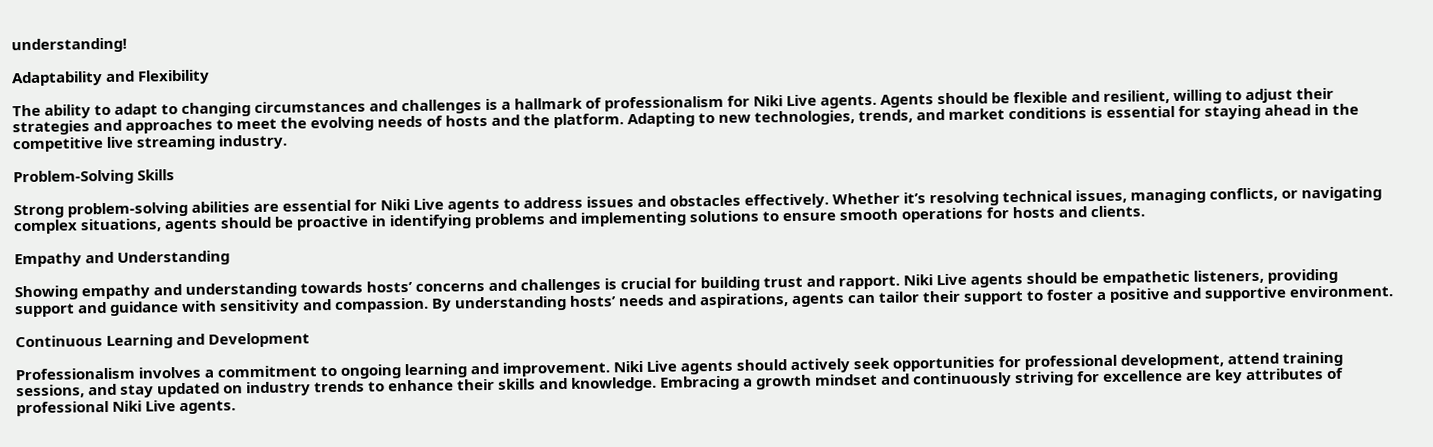understanding!

Adaptability and Flexibility

The ability to adapt to changing circumstances and challenges is a hallmark of professionalism for Niki Live agents. Agents should be flexible and resilient, willing to adjust their strategies and approaches to meet the evolving needs of hosts and the platform. Adapting to new technologies, trends, and market conditions is essential for staying ahead in the competitive live streaming industry.

Problem-Solving Skills

Strong problem-solving abilities are essential for Niki Live agents to address issues and obstacles effectively. Whether it’s resolving technical issues, managing conflicts, or navigating complex situations, agents should be proactive in identifying problems and implementing solutions to ensure smooth operations for hosts and clients.

Empathy and Understanding

Showing empathy and understanding towards hosts’ concerns and challenges is crucial for building trust and rapport. Niki Live agents should be empathetic listeners, providing support and guidance with sensitivity and compassion. By understanding hosts’ needs and aspirations, agents can tailor their support to foster a positive and supportive environment.

Continuous Learning and Development

Professionalism involves a commitment to ongoing learning and improvement. Niki Live agents should actively seek opportunities for professional development, attend training sessions, and stay updated on industry trends to enhance their skills and knowledge. Embracing a growth mindset and continuously striving for excellence are key attributes of professional Niki Live agents.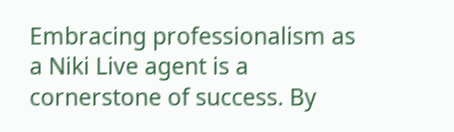Embracing professionalism as a Niki Live agent is a cornerstone of success. By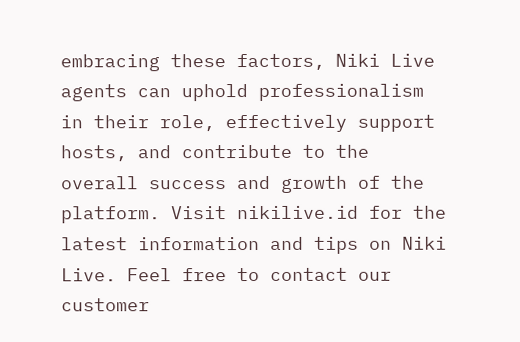embracing these factors, Niki Live agents can uphold professionalism in their role, effectively support hosts, and contribute to the overall success and growth of the platform. Visit nikilive.id for the latest information and tips on Niki Live. Feel free to contact our customer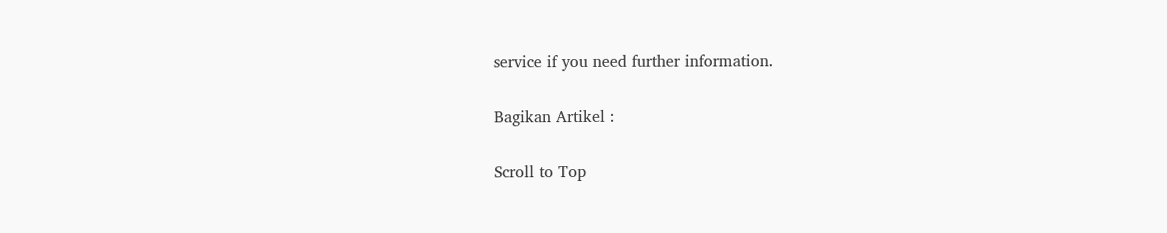service if you need further information.

Bagikan Artikel :

Scroll to Top